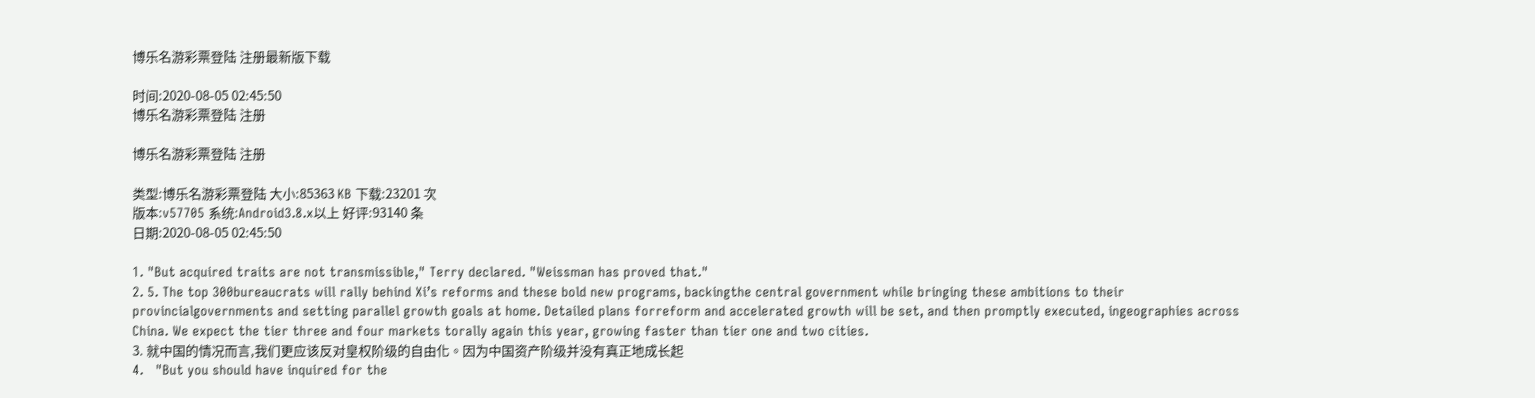博乐名游彩票登陆 注册最新版下载

时间:2020-08-05 02:45:50
博乐名游彩票登陆 注册

博乐名游彩票登陆 注册

类型:博乐名游彩票登陆 大小:85363 KB 下载:23201 次
版本:v57705 系统:Android3.8.x以上 好评:93140 条
日期:2020-08-05 02:45:50

1. "But acquired traits are not transmissible," Terry declared. "Weissman has proved that."
2. 5. The top 300bureaucrats will rally behind Xi’s reforms and these bold new programs, backingthe central government while bringing these ambitions to their provincialgovernments and setting parallel growth goals at home. Detailed plans forreform and accelerated growth will be set, and then promptly executed, ingeographies across China. We expect the tier three and four markets torally again this year, growing faster than tier one and two cities.
3. 就中国的情况而言,我们更应该反对皇权阶级的自由化。因为中国资产阶级并没有真正地成长起
4.   "But you should have inquired for the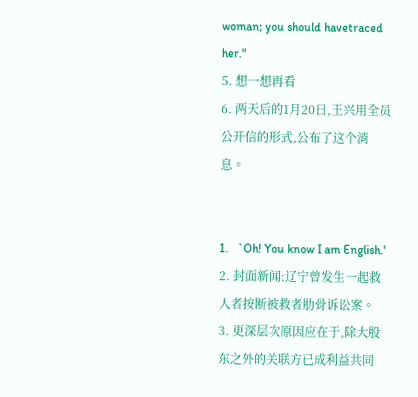woman; you should havetraced her."
5. 想一想再看
6. 两天后的1月20日,王兴用全员公开信的形式,公布了这个消息。


1.   `Oh! You know I am English.'
2. 封面新闻:辽宁曾发生一起救人者按断被救者肋骨诉讼案。
3. 更深层次原因应在于,除大股东之外的关联方已成利益共同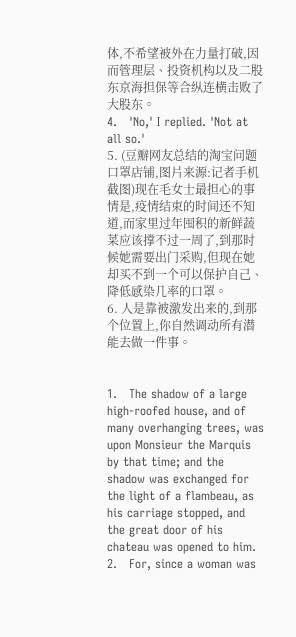体,不希望被外在力量打破,因而管理层、投资机构以及二股东京海担保等合纵连横击败了大股东。
4.   'No,' I replied. 'Not at all so.'
5. (豆瓣网友总结的淘宝问题口罩店铺,图片来源:记者手机截图)现在毛女士最担心的事情是,疫情结束的时间还不知道,而家里过年囤积的新鲜蔬菜应该撑不过一周了,到那时候她需要出门采购,但现在她却买不到一个可以保护自己、降低感染几率的口罩。
6. 人是靠被激发出来的,到那个位置上,你自然调动所有潜能去做一件事。


1.   The shadow of a large high-roofed house, and of many overhanging trees, was upon Monsieur the Marquis by that time; and the shadow was exchanged for the light of a flambeau, as his carriage stopped, and the great door of his chateau was opened to him.
2.   For, since a woman was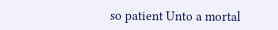so patient Unto a mortal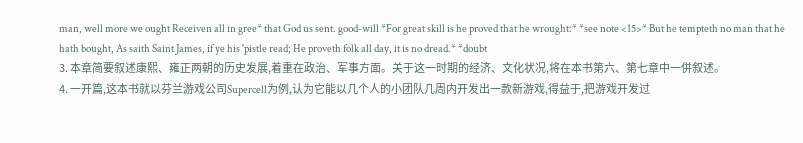man, well more we ought Receiven all in gree* that God us sent. good-will *For great skill is he proved that he wrought:* *see note <15>* But he tempteth no man that he hath bought, As saith Saint James, if ye his 'pistle read; He proveth folk all day, it is no dread.* *doubt
3. 本章简要叙述康熙、雍正两朝的历史发展,着重在政治、军事方面。关于这一时期的经济、文化状况,将在本书第六、第七章中一併叙述。
4. 一开篇,这本书就以芬兰游戏公司Supercell为例,认为它能以几个人的小团队几周内开发出一款新游戏,得益于,把游戏开发过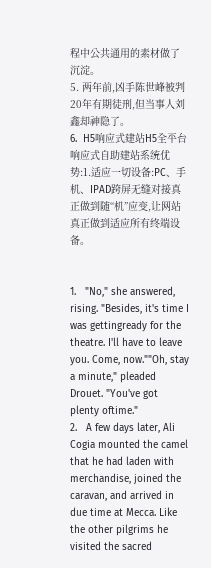程中公共通用的素材做了沉淀。
5. 两年前,凶手陈世峰被判20年有期徒刑,但当事人刘鑫却神隐了。
6.  H5响应式建站H5全平台响应式自助建站系统优势:1.适应一切设备:PC、手机、IPAD跨屏无缝对接真正做到随“机”应变,让网站真正做到适应所有终端设备。


1.   "No," she answered, rising. "Besides, it's time I was gettingready for the theatre. I'll have to leave you. Come, now.""Oh, stay a minute," pleaded Drouet. "You've got plenty oftime."
2.   A few days later, Ali Cogia mounted the camel that he had laden with merchandise, joined the caravan, and arrived in due time at Mecca. Like the other pilgrims he visited the sacred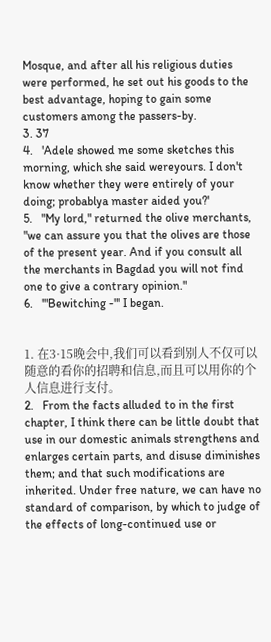Mosque, and after all his religious duties were performed, he set out his goods to the best advantage, hoping to gain some customers among the passers-by.
3. 37
4.   'Adele showed me some sketches this morning, which she said wereyours. I don't know whether they were entirely of your doing; probablya master aided you?'
5.   "My lord," returned the olive merchants, "we can assure you that the olives are those of the present year. And if you consult all the merchants in Bagdad you will not find one to give a contrary opinion."
6.   '"Bewitching -"' I began.


1. 在3·15晚会中,我们可以看到别人不仅可以随意的看你的招聘和信息,而且可以用你的个人信息进行支付。
2.   From the facts alluded to in the first chapter, I think there can be little doubt that use in our domestic animals strengthens and enlarges certain parts, and disuse diminishes them; and that such modifications are inherited. Under free nature, we can have no standard of comparison, by which to judge of the effects of long-continued use or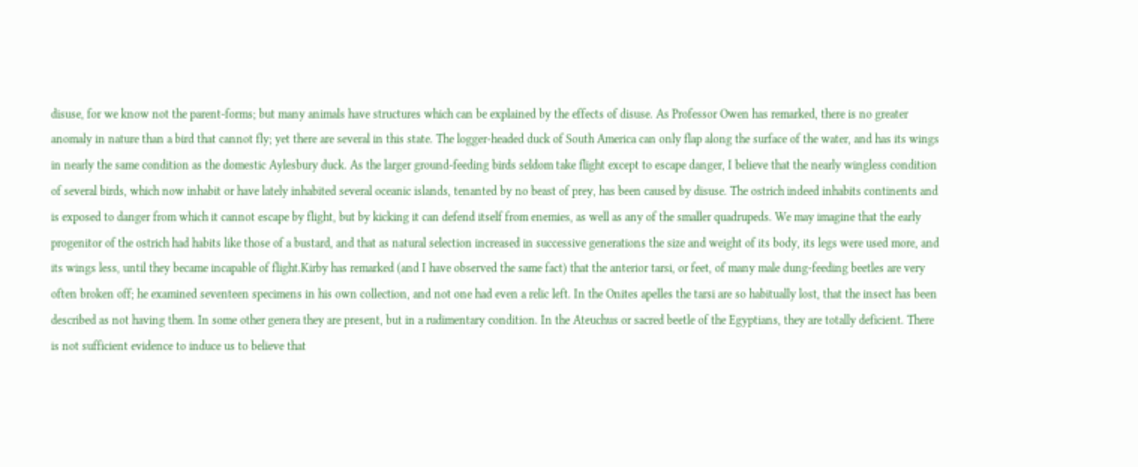disuse, for we know not the parent-forms; but many animals have structures which can be explained by the effects of disuse. As Professor Owen has remarked, there is no greater anomaly in nature than a bird that cannot fly; yet there are several in this state. The logger-headed duck of South America can only flap along the surface of the water, and has its wings in nearly the same condition as the domestic Aylesbury duck. As the larger ground-feeding birds seldom take flight except to escape danger, I believe that the nearly wingless condition of several birds, which now inhabit or have lately inhabited several oceanic islands, tenanted by no beast of prey, has been caused by disuse. The ostrich indeed inhabits continents and is exposed to danger from which it cannot escape by flight, but by kicking it can defend itself from enemies, as well as any of the smaller quadrupeds. We may imagine that the early progenitor of the ostrich had habits like those of a bustard, and that as natural selection increased in successive generations the size and weight of its body, its legs were used more, and its wings less, until they became incapable of flight.Kirby has remarked (and I have observed the same fact) that the anterior tarsi, or feet, of many male dung-feeding beetles are very often broken off; he examined seventeen specimens in his own collection, and not one had even a relic left. In the Onites apelles the tarsi are so habitually lost, that the insect has been described as not having them. In some other genera they are present, but in a rudimentary condition. In the Ateuchus or sacred beetle of the Egyptians, they are totally deficient. There is not sufficient evidence to induce us to believe that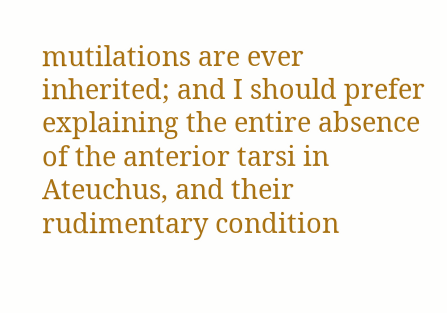mutilations are ever inherited; and I should prefer explaining the entire absence of the anterior tarsi in Ateuchus, and their rudimentary condition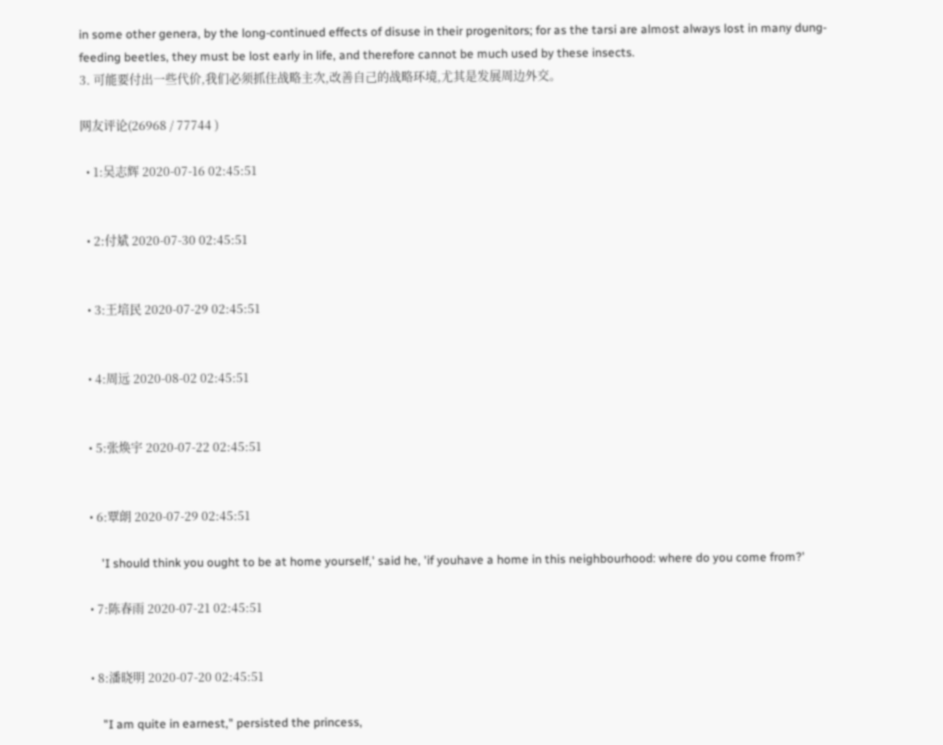in some other genera, by the long-continued effects of disuse in their progenitors; for as the tarsi are almost always lost in many dung-feeding beetles, they must be lost early in life, and therefore cannot be much used by these insects.
3. 可能要付出一些代价,我们必须抓住战略主次,改善自己的战略环境,尤其是发展周边外交。

网友评论(26968 / 77744 )

  • 1:吴志辉 2020-07-16 02:45:51


  • 2:付斌 2020-07-30 02:45:51


  • 3:王培民 2020-07-29 02:45:51


  • 4:周远 2020-08-02 02:45:51


  • 5:张焕宇 2020-07-22 02:45:51


  • 6:覃朗 2020-07-29 02:45:51

      'I should think you ought to be at home yourself,' said he, 'if youhave a home in this neighbourhood: where do you come from?'

  • 7:陈春雨 2020-07-21 02:45:51


  • 8:潘晓明 2020-07-20 02:45:51

      "I am quite in earnest," persisted the princess,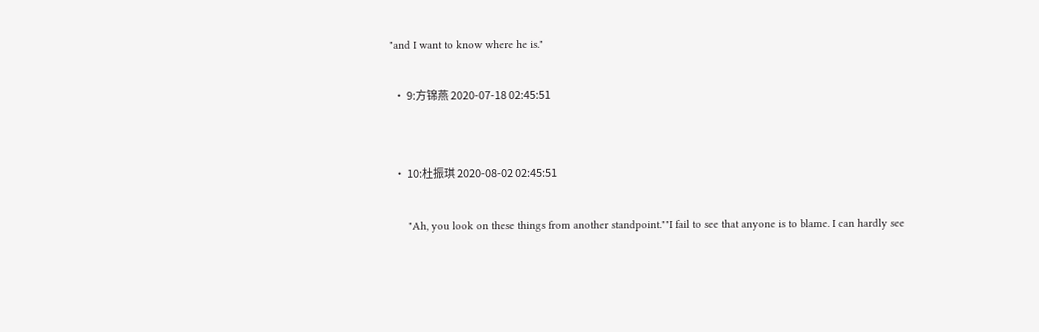"and I want to know where he is."

  • 9:方锦燕 2020-07-18 02:45:51


  • 10:杜振琪 2020-08-02 02:45:51

      "Ah, you look on these things from another standpoint.""I fail to see that anyone is to blame. I can hardly see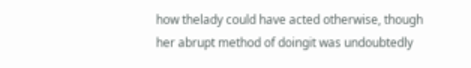how thelady could have acted otherwise, though her abrupt method of doingit was undoubtedly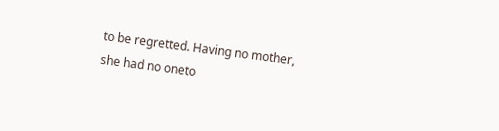to be regretted. Having no mother, she had no oneto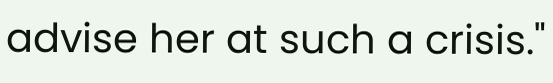advise her at such a crisis."